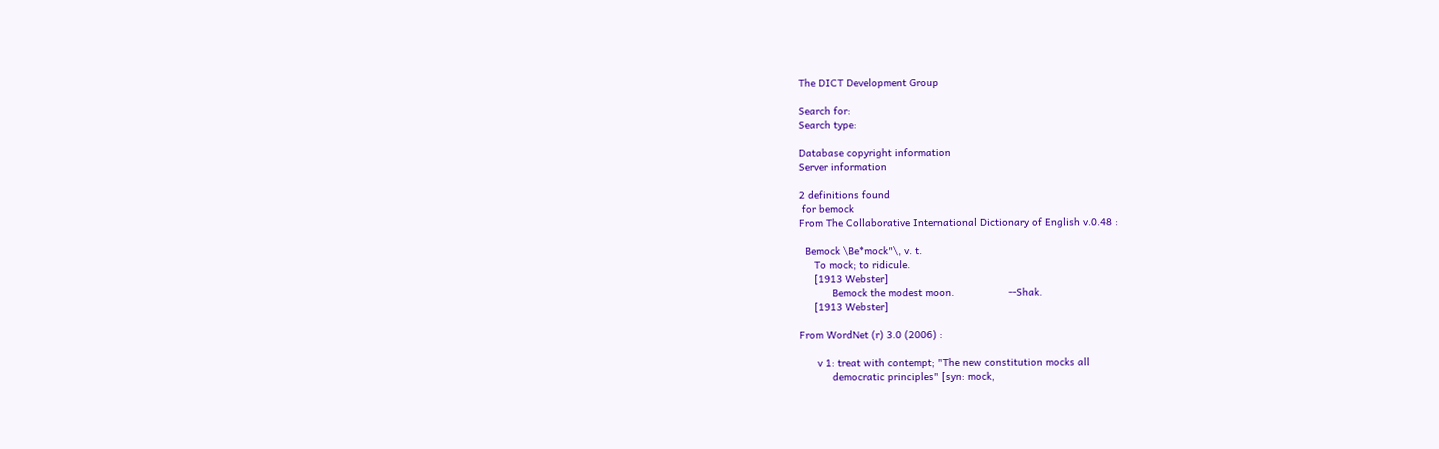The DICT Development Group

Search for:
Search type:

Database copyright information
Server information

2 definitions found
 for bemock
From The Collaborative International Dictionary of English v.0.48 :

  Bemock \Be*mock"\, v. t.
     To mock; to ridicule.
     [1913 Webster]
           Bemock the modest moon.                  --Shak.
     [1913 Webster]

From WordNet (r) 3.0 (2006) :

      v 1: treat with contempt; "The new constitution mocks all
           democratic principles" [syn: mock,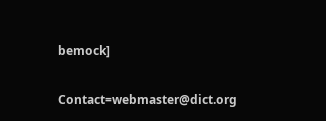bemock]

Contact=webmaster@dict.org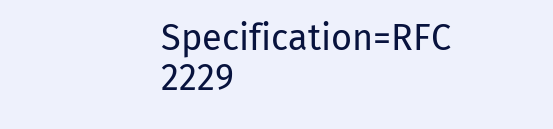Specification=RFC 2229